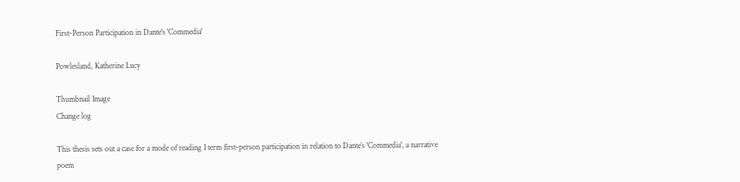First-Person Participation in Dante's 'Commedia'

Powlesland, Katherine Lucy

Thumbnail Image
Change log

This thesis sets out a case for a mode of reading I term first-person participation in relation to Dante’s 'Commedia', a narrative poem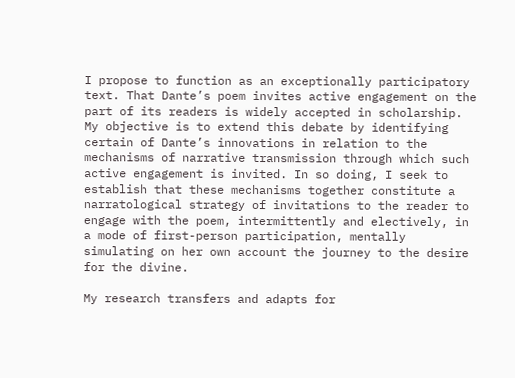I propose to function as an exceptionally participatory text. That Dante’s poem invites active engagement on the part of its readers is widely accepted in scholarship. My objective is to extend this debate by identifying certain of Dante’s innovations in relation to the mechanisms of narrative transmission through which such active engagement is invited. In so doing, I seek to establish that these mechanisms together constitute a narratological strategy of invitations to the reader to engage with the poem, intermittently and electively, in a mode of first-person participation, mentally simulating on her own account the journey to the desire for the divine.

My research transfers and adapts for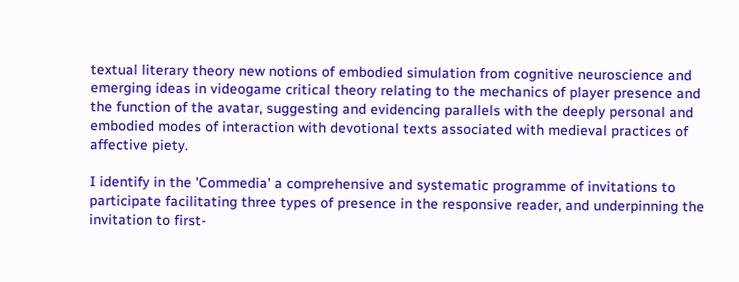textual literary theory new notions of embodied simulation from cognitive neuroscience and emerging ideas in videogame critical theory relating to the mechanics of player presence and the function of the avatar, suggesting and evidencing parallels with the deeply personal and embodied modes of interaction with devotional texts associated with medieval practices of affective piety.

I identify in the 'Commedia' a comprehensive and systematic programme of invitations to participate facilitating three types of presence in the responsive reader, and underpinning the invitation to first-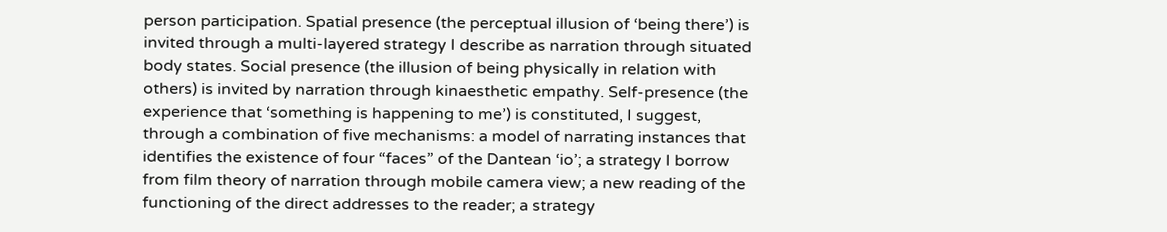person participation. Spatial presence (the perceptual illusion of ‘being there’) is invited through a multi-layered strategy I describe as narration through situated body states. Social presence (the illusion of being physically in relation with others) is invited by narration through kinaesthetic empathy. Self-presence (the experience that ‘something is happening to me’) is constituted, I suggest, through a combination of five mechanisms: a model of narrating instances that identifies the existence of four “faces” of the Dantean ‘io’; a strategy I borrow from film theory of narration through mobile camera view; a new reading of the functioning of the direct addresses to the reader; a strategy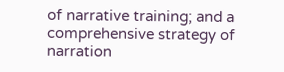of narrative training; and a comprehensive strategy of narration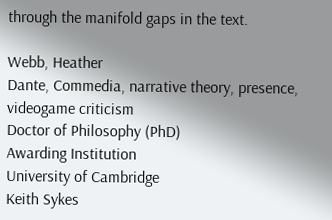through the manifold gaps in the text.

Webb, Heather
Dante, Commedia, narrative theory, presence, videogame criticism
Doctor of Philosophy (PhD)
Awarding Institution
University of Cambridge
Keith Sykes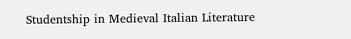Studentship in Medieval Italian Literature